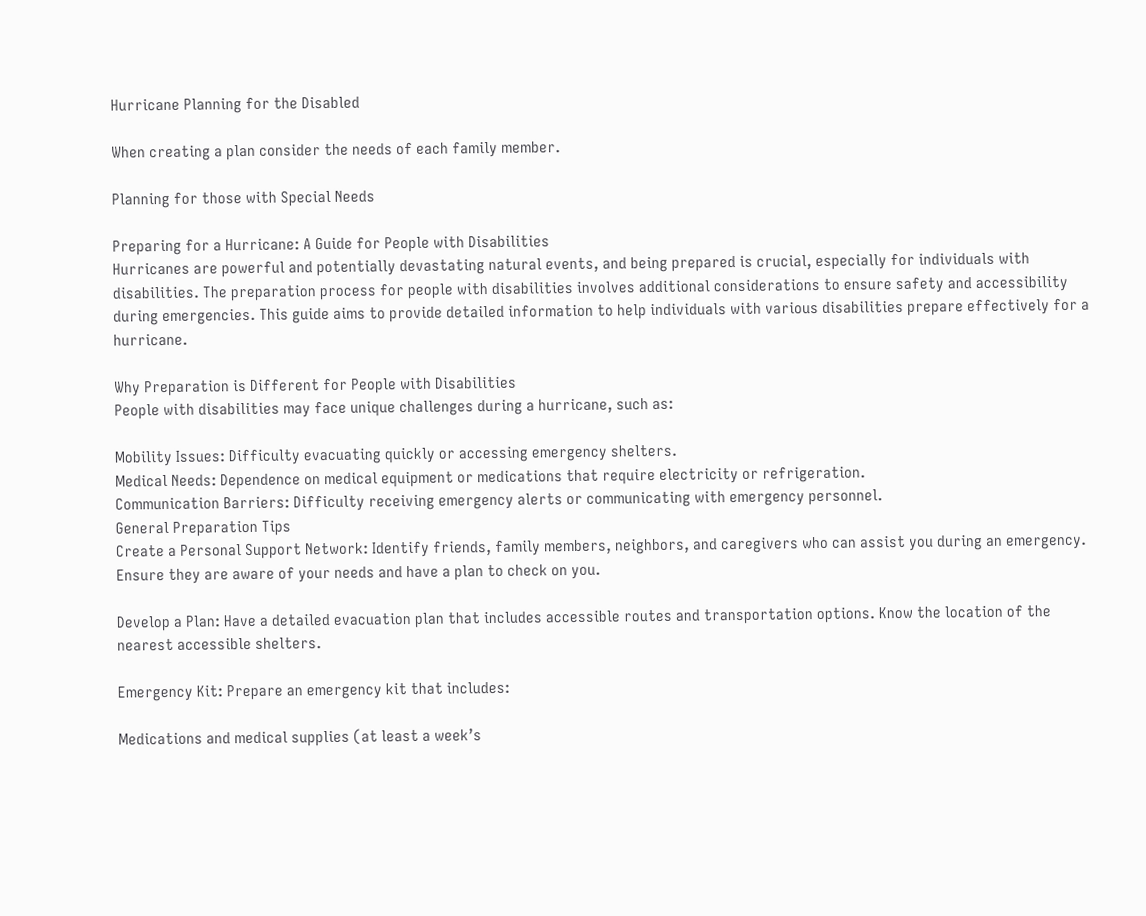Hurricane Planning for the Disabled

When creating a plan consider the needs of each family member.

Planning for those with Special Needs

Preparing for a Hurricane: A Guide for People with Disabilities
Hurricanes are powerful and potentially devastating natural events, and being prepared is crucial, especially for individuals with disabilities. The preparation process for people with disabilities involves additional considerations to ensure safety and accessibility during emergencies. This guide aims to provide detailed information to help individuals with various disabilities prepare effectively for a hurricane.

Why Preparation is Different for People with Disabilities
People with disabilities may face unique challenges during a hurricane, such as:

Mobility Issues: Difficulty evacuating quickly or accessing emergency shelters.
Medical Needs: Dependence on medical equipment or medications that require electricity or refrigeration.
Communication Barriers: Difficulty receiving emergency alerts or communicating with emergency personnel.
General Preparation Tips
Create a Personal Support Network: Identify friends, family members, neighbors, and caregivers who can assist you during an emergency. Ensure they are aware of your needs and have a plan to check on you.

Develop a Plan: Have a detailed evacuation plan that includes accessible routes and transportation options. Know the location of the nearest accessible shelters.

Emergency Kit: Prepare an emergency kit that includes:

Medications and medical supplies (at least a week’s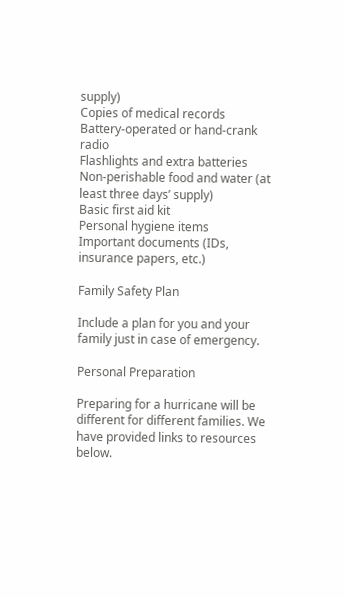supply)
Copies of medical records
Battery-operated or hand-crank radio
Flashlights and extra batteries
Non-perishable food and water (at least three days’ supply)
Basic first aid kit
Personal hygiene items
Important documents (IDs, insurance papers, etc.)

Family Safety Plan

Include a plan for you and your family just in case of emergency.

Personal Preparation

Preparing for a hurricane will be different for different families. We have provided links to resources below.